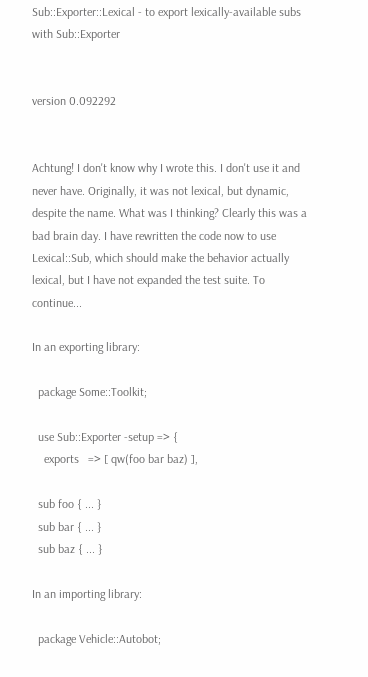Sub::Exporter::Lexical - to export lexically-available subs with Sub::Exporter


version 0.092292


Achtung! I don't know why I wrote this. I don't use it and never have. Originally, it was not lexical, but dynamic, despite the name. What was I thinking? Clearly this was a bad brain day. I have rewritten the code now to use Lexical::Sub, which should make the behavior actually lexical, but I have not expanded the test suite. To continue...

In an exporting library:

  package Some::Toolkit;

  use Sub::Exporter -setup => {
    exports   => [ qw(foo bar baz) ],

  sub foo { ... }
  sub bar { ... }
  sub baz { ... }

In an importing library:

  package Vehicle::Autobot;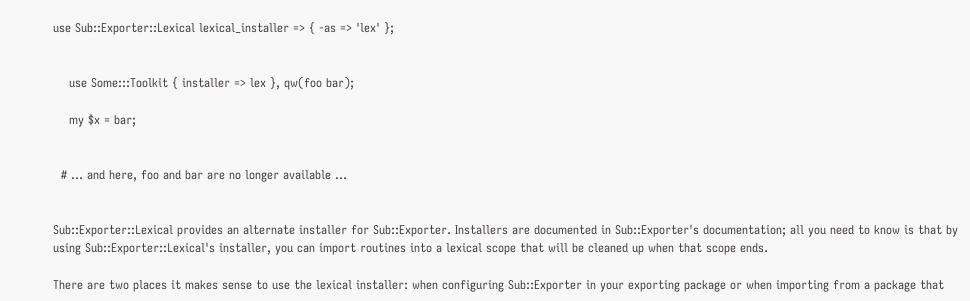use Sub::Exporter::Lexical lexical_installer => { -as => 'lex' };


    use Some:::Toolkit { installer => lex }, qw(foo bar);

    my $x = bar;


  # ... and here, foo and bar are no longer available ...


Sub::Exporter::Lexical provides an alternate installer for Sub::Exporter. Installers are documented in Sub::Exporter's documentation; all you need to know is that by using Sub::Exporter::Lexical's installer, you can import routines into a lexical scope that will be cleaned up when that scope ends.

There are two places it makes sense to use the lexical installer: when configuring Sub::Exporter in your exporting package or when importing from a package that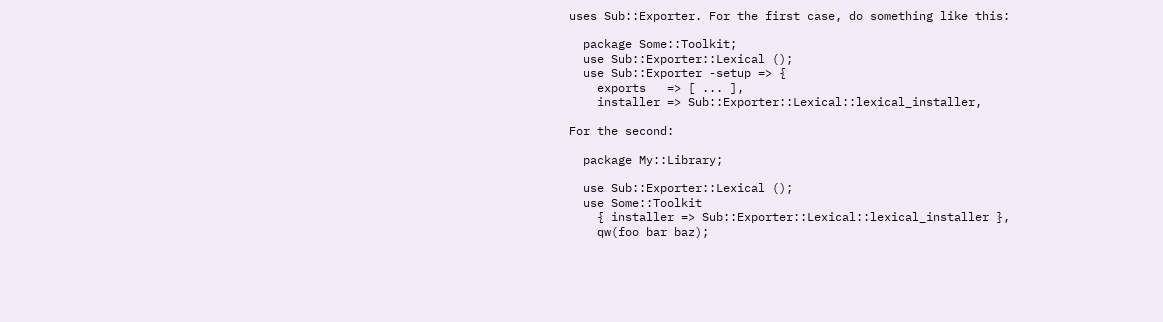uses Sub::Exporter. For the first case, do something like this:

  package Some::Toolkit;
  use Sub::Exporter::Lexical ();
  use Sub::Exporter -setup => {
    exports   => [ ... ],
    installer => Sub::Exporter::Lexical::lexical_installer,

For the second:

  package My::Library;

  use Sub::Exporter::Lexical ();
  use Some::Toolkit
    { installer => Sub::Exporter::Lexical::lexical_installer },
    qw(foo bar baz);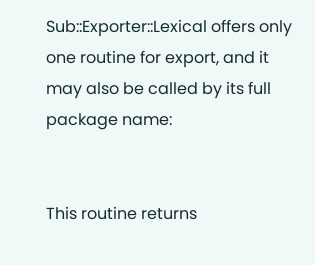Sub::Exporter::Lexical offers only one routine for export, and it may also be called by its full package name:


This routine returns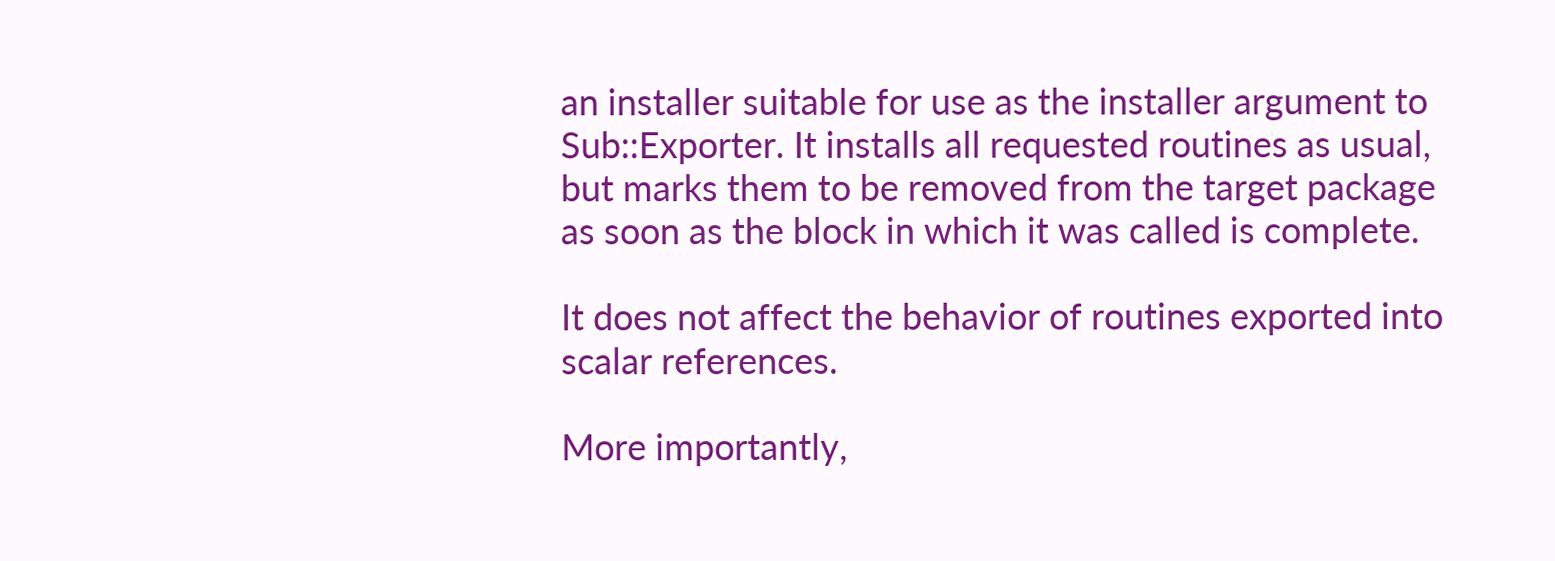an installer suitable for use as the installer argument to Sub::Exporter. It installs all requested routines as usual, but marks them to be removed from the target package as soon as the block in which it was called is complete.

It does not affect the behavior of routines exported into scalar references.

More importantly,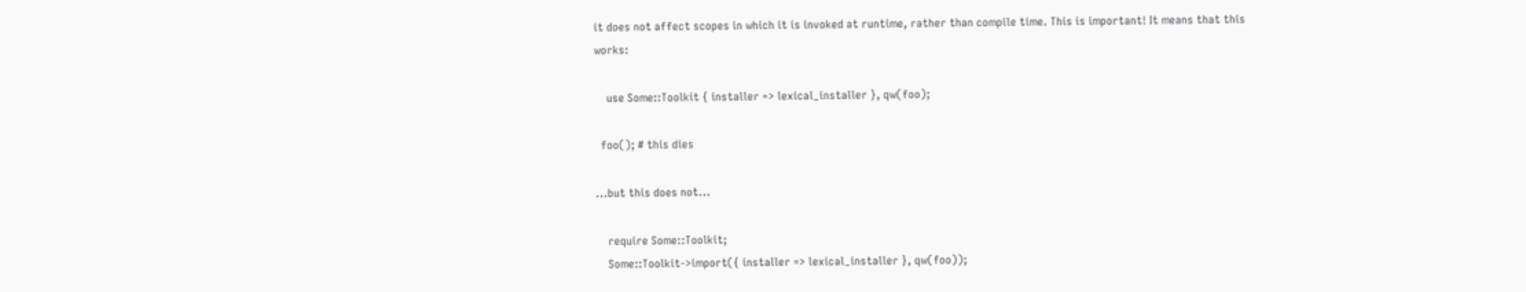it does not affect scopes in which it is invoked at runtime, rather than compile time. This is important! It means that this works:

    use Some::Toolkit { installer => lexical_installer }, qw(foo);

  foo(); # this dies

...but this does not...

    require Some::Toolkit;
    Some::Toolkit->import({ installer => lexical_installer }, qw(foo));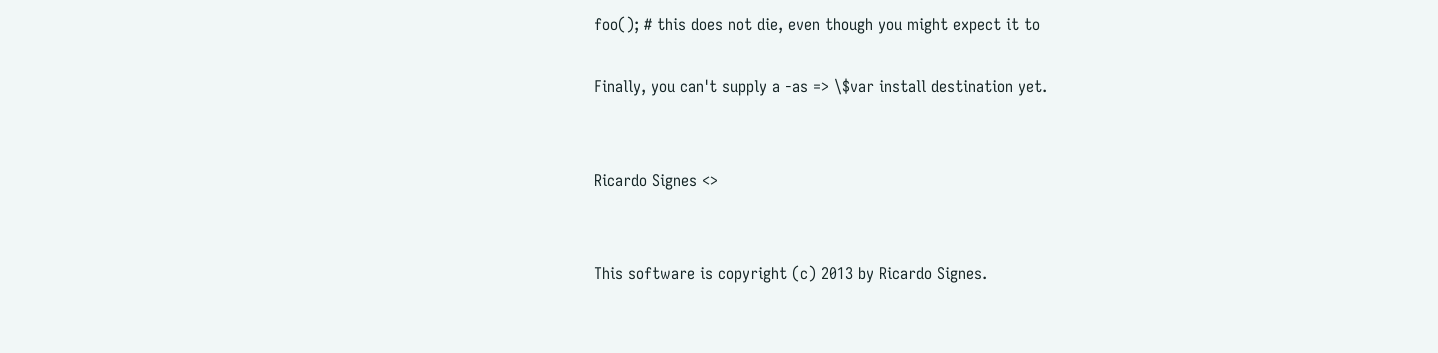foo(); # this does not die, even though you might expect it to

Finally, you can't supply a -as => \$var install destination yet.


Ricardo Signes <>


This software is copyright (c) 2013 by Ricardo Signes.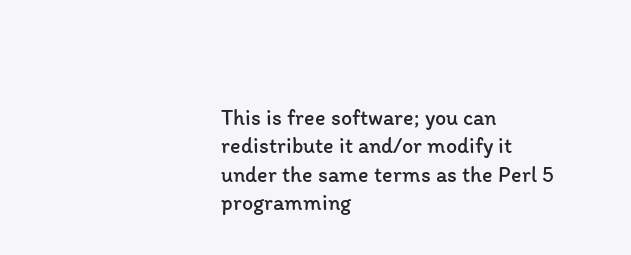This is free software; you can redistribute it and/or modify it under the same terms as the Perl 5 programming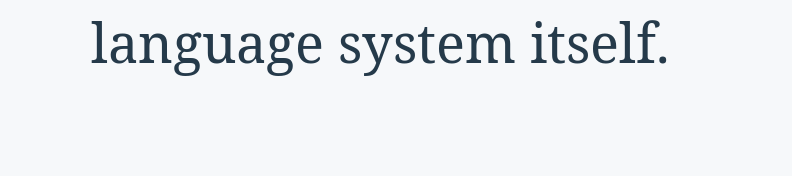language system itself.